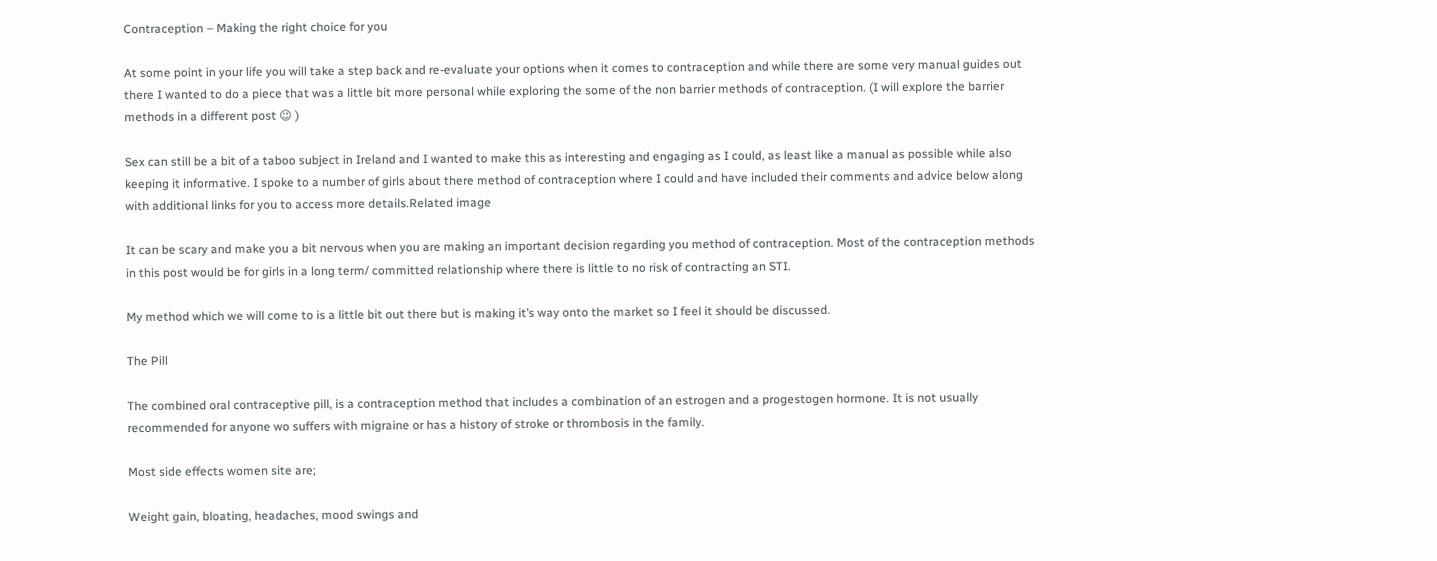Contraception – Making the right choice for you

At some point in your life you will take a step back and re-evaluate your options when it comes to contraception and while there are some very manual guides out there I wanted to do a piece that was a little bit more personal while exploring the some of the non barrier methods of contraception. (I will explore the barrier methods in a different post 😉 )

Sex can still be a bit of a taboo subject in Ireland and I wanted to make this as interesting and engaging as I could, as least like a manual as possible while also keeping it informative. I spoke to a number of girls about there method of contraception where I could and have included their comments and advice below along with additional links for you to access more details.Related image

It can be scary and make you a bit nervous when you are making an important decision regarding you method of contraception. Most of the contraception methods in this post would be for girls in a long term/ committed relationship where there is little to no risk of contracting an STI.

My method which we will come to is a little bit out there but is making it’s way onto the market so I feel it should be discussed.

The Pill

The combined oral contraceptive pill, is a contraception method that includes a combination of an estrogen and a progestogen hormone. It is not usually recommended for anyone wo suffers with migraine or has a history of stroke or thrombosis in the family.

Most side effects women site are;

Weight gain, bloating, headaches, mood swings and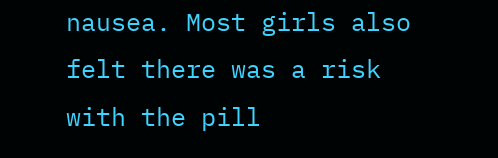nausea. Most girls also felt there was a risk with the pill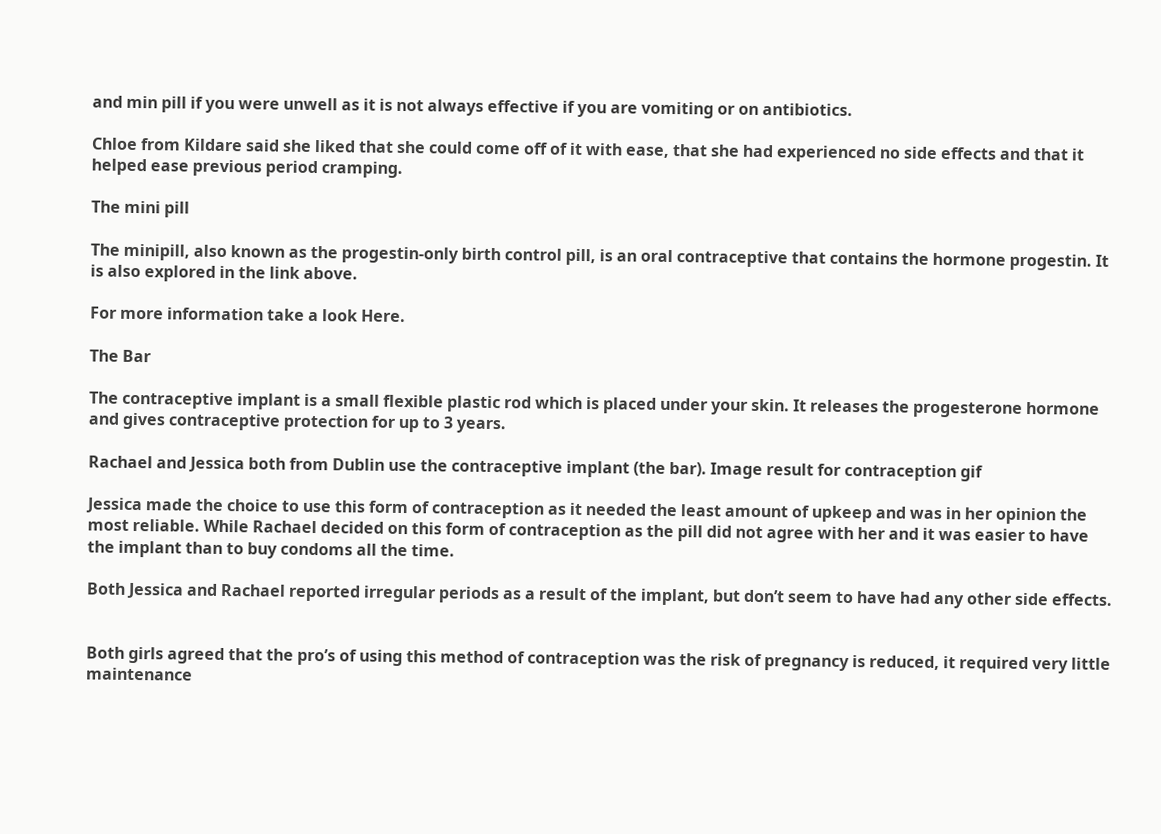and min pill if you were unwell as it is not always effective if you are vomiting or on antibiotics.

Chloe from Kildare said she liked that she could come off of it with ease, that she had experienced no side effects and that it helped ease previous period cramping.

The mini pill

The minipill, also known as the progestin-only birth control pill, is an oral contraceptive that contains the hormone progestin. It is also explored in the link above.

For more information take a look Here.

The Bar

The contraceptive implant is a small flexible plastic rod which is placed under your skin. It releases the progesterone hormone and gives contraceptive protection for up to 3 years.

Rachael and Jessica both from Dublin use the contraceptive implant (the bar). Image result for contraception gif

Jessica made the choice to use this form of contraception as it needed the least amount of upkeep and was in her opinion the most reliable. While Rachael decided on this form of contraception as the pill did not agree with her and it was easier to have the implant than to buy condoms all the time.

Both Jessica and Rachael reported irregular periods as a result of the implant, but don’t seem to have had any other side effects.


Both girls agreed that the pro’s of using this method of contraception was the risk of pregnancy is reduced, it required very little maintenance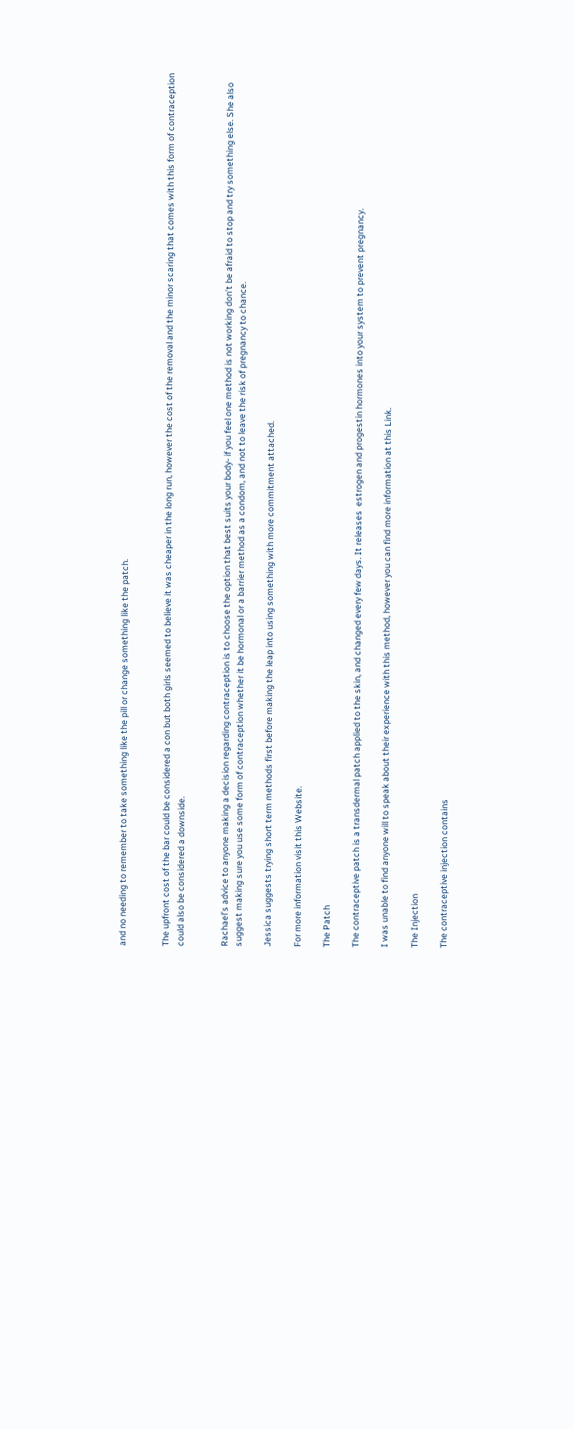and no needing to remember to take something like the pill or change something like the patch.


The upfront cost of the bar could be considered a con but both girls seemed to believe it was cheaper in the long run, however the cost of the removal and the minor scaring that comes with this form of contraception could also be considered a downside.


Rachael’s advice to anyone making a decision regarding contraception is to choose the option that best suits your body- if you feel one method is not working don’t be afraid to stop and try something else. She also suggest making sure you use some form of contraception whether it be hormonal or a barrier method as a condom, and not to leave the risk of pregnancy to chance.

Jessica suggests trying short term methods first before making the leap into using something with more commitment attached.

For more information visit this Website.

The Patch

The contraceptive patch is a transdermal patch applied to the skin, and changed every few days. It releases  estrogen and progestin hormones into your system to prevent pregnancy.

I was unable to find anyone will to speak about their experience with this method, however you can find more information at this Link.

The Injection

The contraceptive injection contains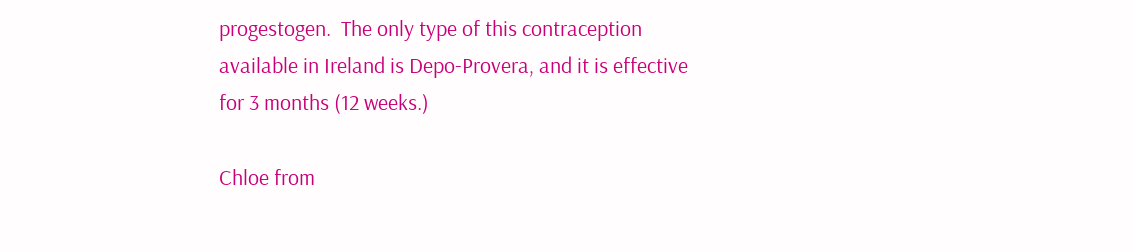progestogen.  The only type of this contraception available in Ireland is Depo-Provera, and it is effective for 3 months (12 weeks.)

Chloe from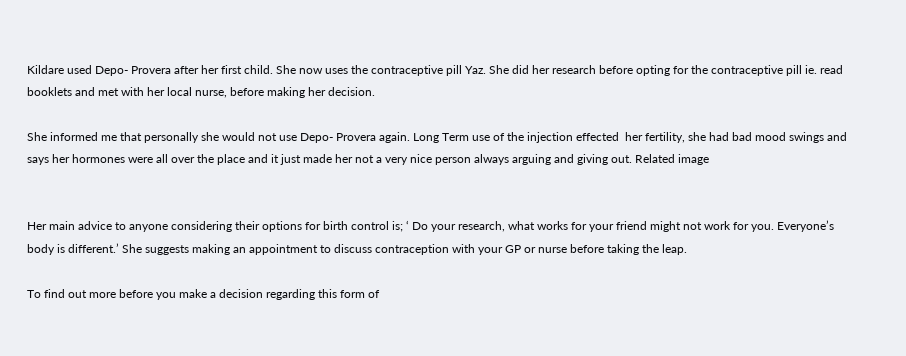Kildare used Depo- Provera after her first child. She now uses the contraceptive pill Yaz. She did her research before opting for the contraceptive pill ie. read booklets and met with her local nurse, before making her decision.

She informed me that personally she would not use Depo- Provera again. Long Term use of the injection effected  her fertility, she had bad mood swings and says her hormones were all over the place and it just made her not a very nice person always arguing and giving out. Related image


Her main advice to anyone considering their options for birth control is; ‘ Do your research, what works for your friend might not work for you. Everyone’s body is different.’ She suggests making an appointment to discuss contraception with your GP or nurse before taking the leap.

To find out more before you make a decision regarding this form of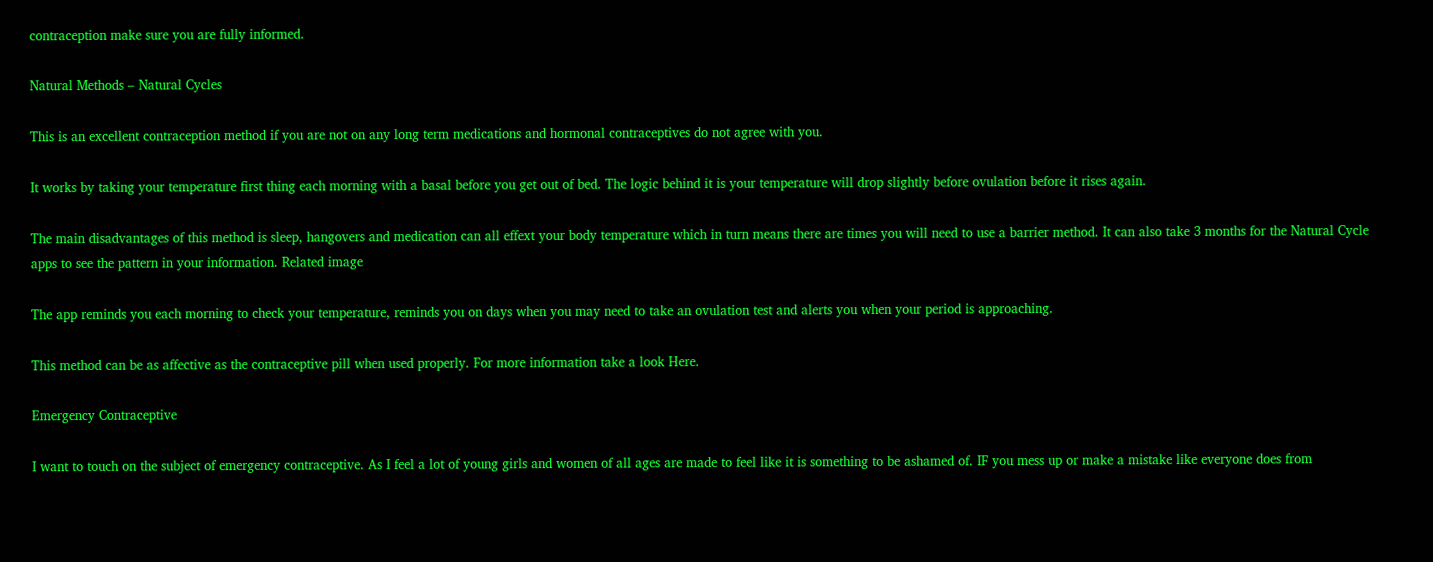contraception make sure you are fully informed.

Natural Methods – Natural Cycles

This is an excellent contraception method if you are not on any long term medications and hormonal contraceptives do not agree with you.

It works by taking your temperature first thing each morning with a basal before you get out of bed. The logic behind it is your temperature will drop slightly before ovulation before it rises again.

The main disadvantages of this method is sleep, hangovers and medication can all effext your body temperature which in turn means there are times you will need to use a barrier method. It can also take 3 months for the Natural Cycle apps to see the pattern in your information. Related image

The app reminds you each morning to check your temperature, reminds you on days when you may need to take an ovulation test and alerts you when your period is approaching.

This method can be as affective as the contraceptive pill when used properly. For more information take a look Here.

Emergency Contraceptive

I want to touch on the subject of emergency contraceptive. As I feel a lot of young girls and women of all ages are made to feel like it is something to be ashamed of. IF you mess up or make a mistake like everyone does from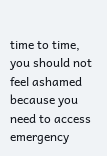time to time, you should not feel ashamed because you need to access emergency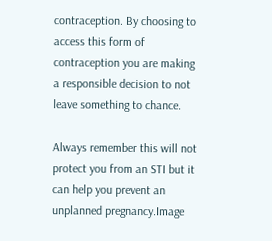contraception. By choosing to access this form of contraception you are making a responsible decision to not leave something to chance.

Always remember this will not protect you from an STI but it can help you prevent an unplanned pregnancy.Image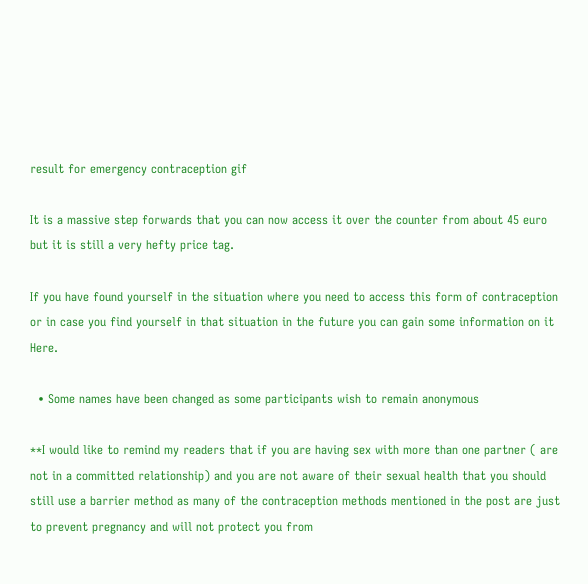result for emergency contraception gif

It is a massive step forwards that you can now access it over the counter from about 45 euro but it is still a very hefty price tag.

If you have found yourself in the situation where you need to access this form of contraception or in case you find yourself in that situation in the future you can gain some information on it Here.

  • Some names have been changed as some participants wish to remain anonymous

**I would like to remind my readers that if you are having sex with more than one partner ( are not in a committed relationship) and you are not aware of their sexual health that you should still use a barrier method as many of the contraception methods mentioned in the post are just to prevent pregnancy and will not protect you from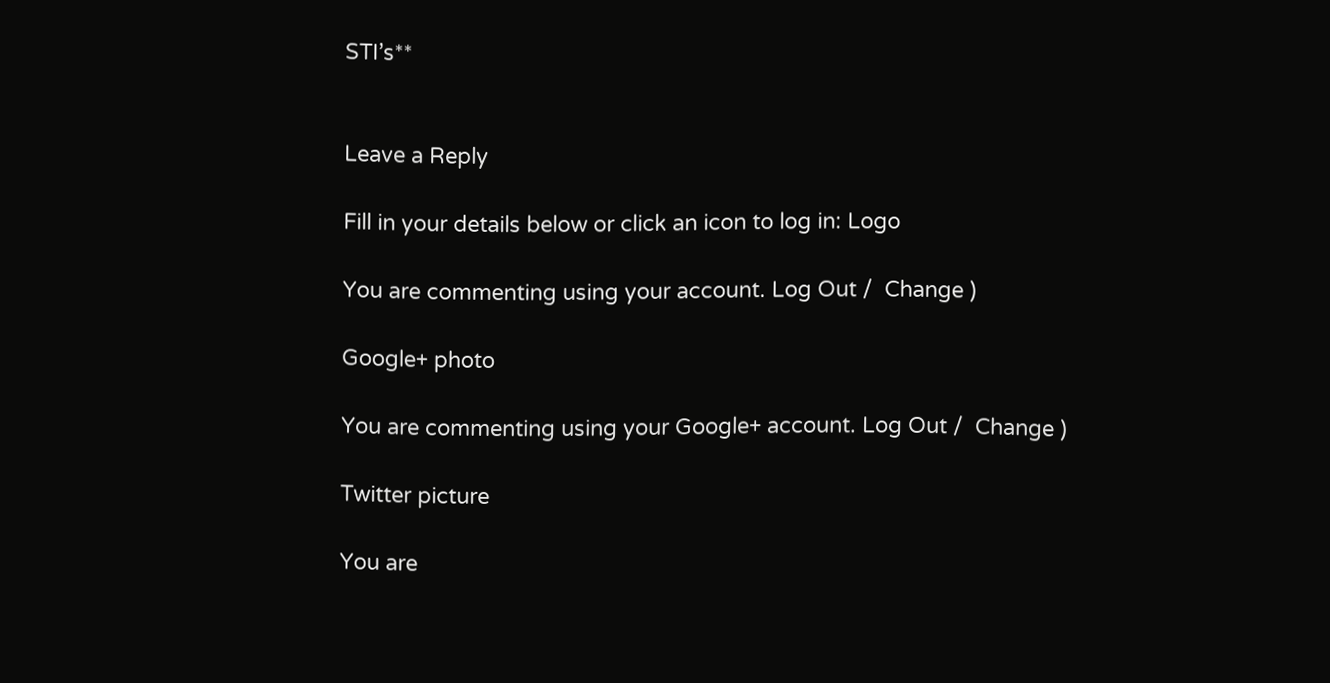STI’s**


Leave a Reply

Fill in your details below or click an icon to log in: Logo

You are commenting using your account. Log Out /  Change )

Google+ photo

You are commenting using your Google+ account. Log Out /  Change )

Twitter picture

You are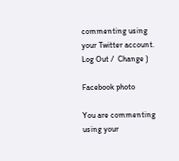commenting using your Twitter account. Log Out /  Change )

Facebook photo

You are commenting using your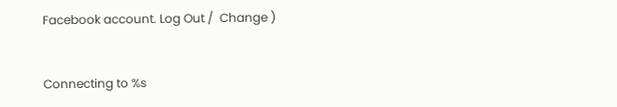Facebook account. Log Out /  Change )


Connecting to %s